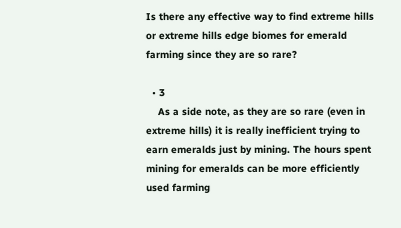Is there any effective way to find extreme hills or extreme hills edge biomes for emerald farming since they are so rare?

  • 3
    As a side note, as they are so rare (even in extreme hills) it is really inefficient trying to earn emeralds just by mining. The hours spent mining for emeralds can be more efficiently used farming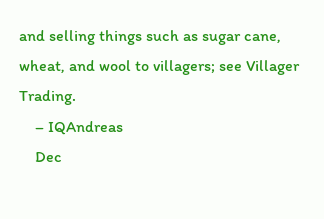and selling things such as sugar cane, wheat, and wool to villagers; see Villager Trading.
    – IQAndreas
    Dec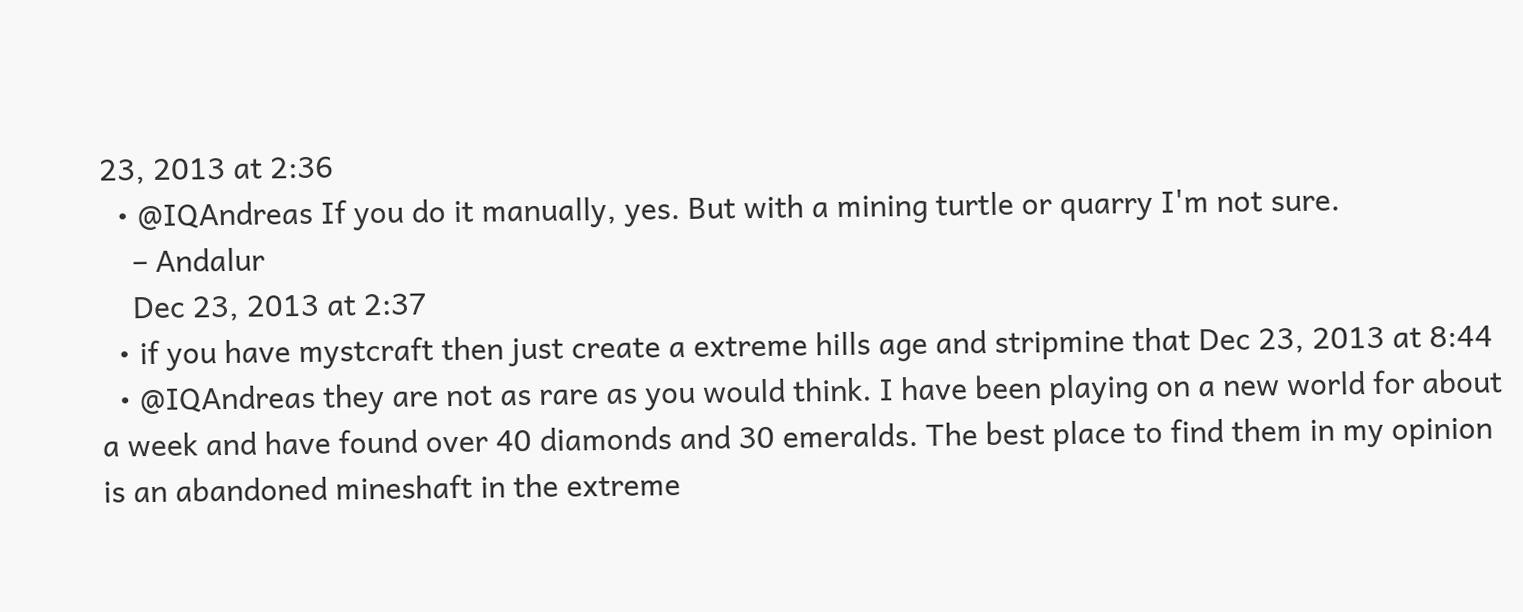23, 2013 at 2:36
  • @IQAndreas If you do it manually, yes. But with a mining turtle or quarry I'm not sure.
    – Andalur
    Dec 23, 2013 at 2:37
  • if you have mystcraft then just create a extreme hills age and stripmine that Dec 23, 2013 at 8:44
  • @IQAndreas they are not as rare as you would think. I have been playing on a new world for about a week and have found over 40 diamonds and 30 emeralds. The best place to find them in my opinion is an abandoned mineshaft in the extreme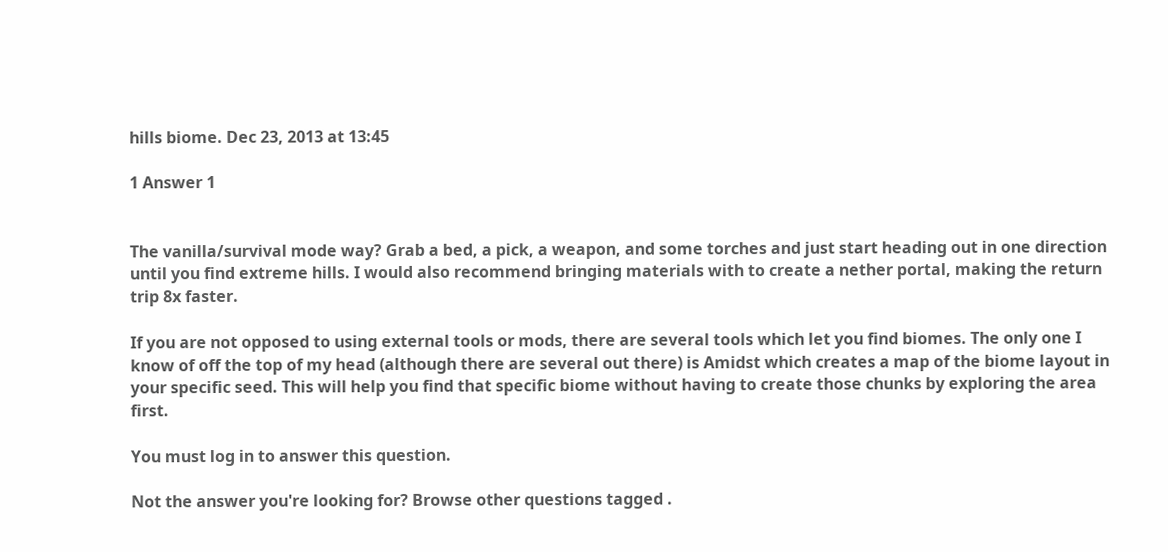hills biome. Dec 23, 2013 at 13:45

1 Answer 1


The vanilla/survival mode way? Grab a bed, a pick, a weapon, and some torches and just start heading out in one direction until you find extreme hills. I would also recommend bringing materials with to create a nether portal, making the return trip 8x faster.

If you are not opposed to using external tools or mods, there are several tools which let you find biomes. The only one I know of off the top of my head (although there are several out there) is Amidst which creates a map of the biome layout in your specific seed. This will help you find that specific biome without having to create those chunks by exploring the area first.

You must log in to answer this question.

Not the answer you're looking for? Browse other questions tagged .